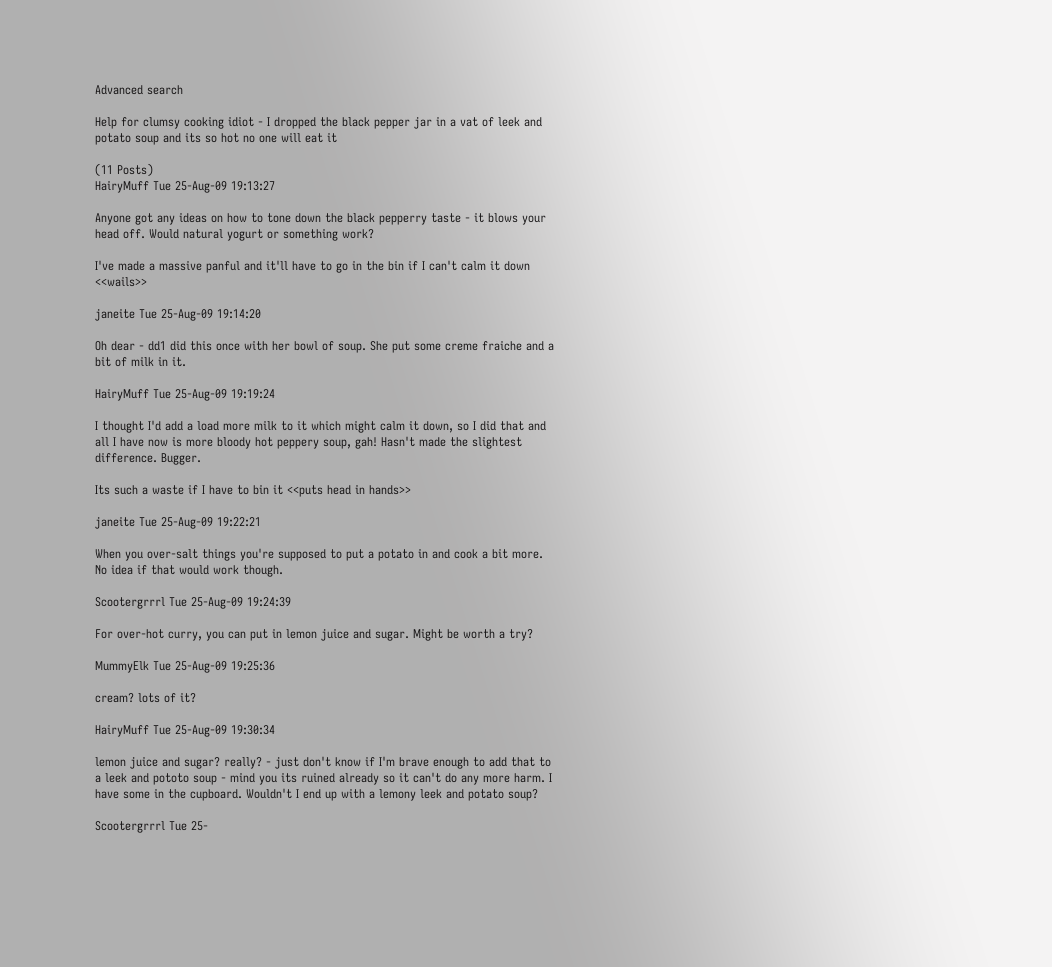Advanced search

Help for clumsy cooking idiot - I dropped the black pepper jar in a vat of leek and potato soup and its so hot no one will eat it

(11 Posts)
HairyMuff Tue 25-Aug-09 19:13:27

Anyone got any ideas on how to tone down the black pepperry taste - it blows your head off. Would natural yogurt or something work?

I've made a massive panful and it'll have to go in the bin if I can't calm it down <<wails>>

janeite Tue 25-Aug-09 19:14:20

Oh dear - dd1 did this once with her bowl of soup. She put some creme fraiche and a bit of milk in it.

HairyMuff Tue 25-Aug-09 19:19:24

I thought I'd add a load more milk to it which might calm it down, so I did that and all I have now is more bloody hot peppery soup, gah! Hasn't made the slightest difference. Bugger.

Its such a waste if I have to bin it <<puts head in hands>>

janeite Tue 25-Aug-09 19:22:21

When you over-salt things you're supposed to put a potato in and cook a bit more. No idea if that would work though.

Scootergrrrl Tue 25-Aug-09 19:24:39

For over-hot curry, you can put in lemon juice and sugar. Might be worth a try?

MummyElk Tue 25-Aug-09 19:25:36

cream? lots of it?

HairyMuff Tue 25-Aug-09 19:30:34

lemon juice and sugar? really? - just don't know if I'm brave enough to add that to a leek and pototo soup - mind you its ruined already so it can't do any more harm. I have some in the cupboard. Wouldn't I end up with a lemony leek and potato soup?

Scootergrrrl Tue 25-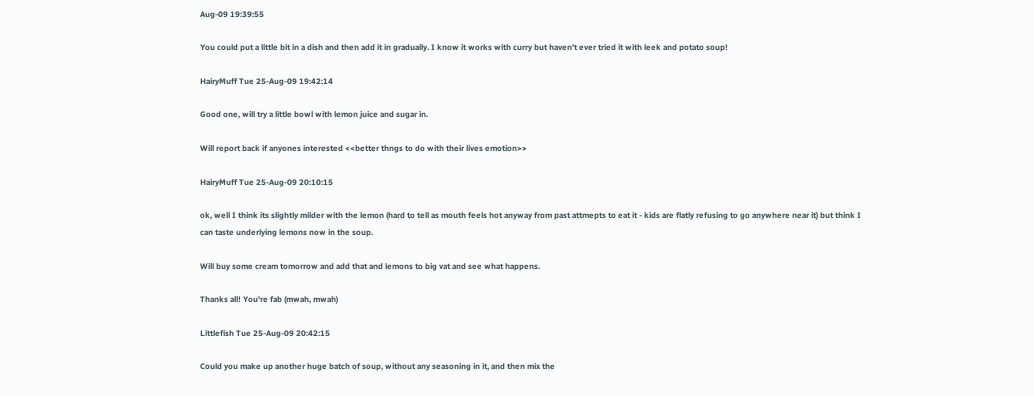Aug-09 19:39:55

You could put a little bit in a dish and then add it in gradually. I know it works with curry but haven't ever tried it with leek and potato soup!

HairyMuff Tue 25-Aug-09 19:42:14

Good one, will try a little bowl with lemon juice and sugar in.

Will report back if anyones interested <<better thngs to do with their lives emotion>>

HairyMuff Tue 25-Aug-09 20:10:15

ok, well I think its slightly milder with the lemon (hard to tell as mouth feels hot anyway from past attmepts to eat it - kids are flatly refusing to go anywhere near it) but think I can taste underlying lemons now in the soup.

Will buy some cream tomorrow and add that and lemons to big vat and see what happens.

Thanks all! You're fab (mwah, mwah)

Littlefish Tue 25-Aug-09 20:42:15

Could you make up another huge batch of soup, without any seasoning in it, and then mix the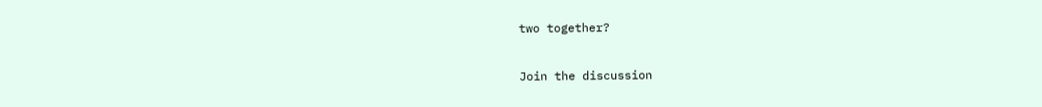two together?

Join the discussion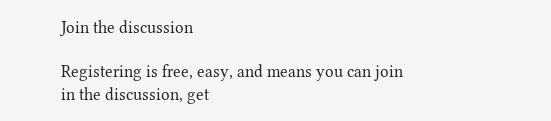Join the discussion

Registering is free, easy, and means you can join in the discussion, get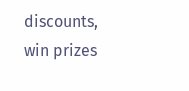discounts, win prizes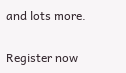and lots more.

Register now